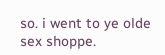so. i went to ye olde sex shoppe.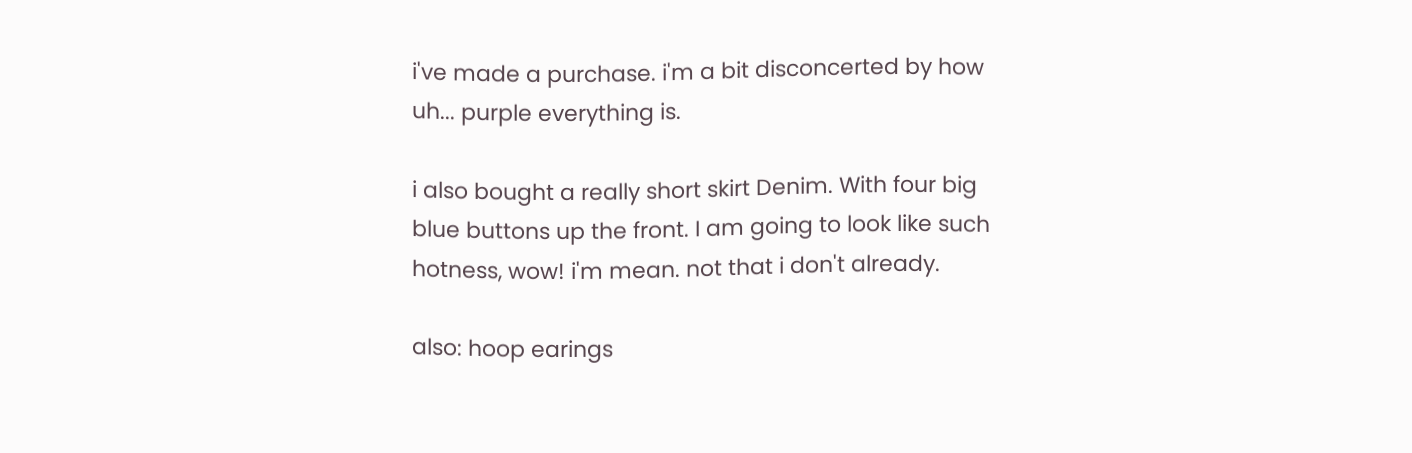i've made a purchase. i'm a bit disconcerted by how uh... purple everything is.

i also bought a really short skirt Denim. With four big blue buttons up the front. I am going to look like such hotness, wow! i'm mean. not that i don't already.

also: hoop earings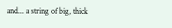and... a string of big, thick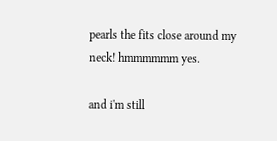pearls the fits close around my neck! hmmmmmm yes.

and i'm still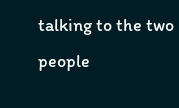talking to the two people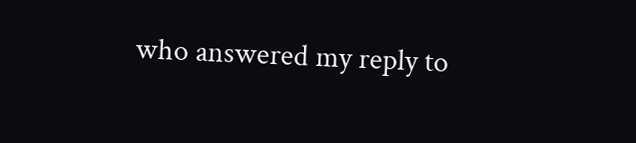who answered my reply to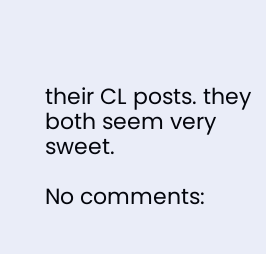their CL posts. they both seem very sweet.

No comments: